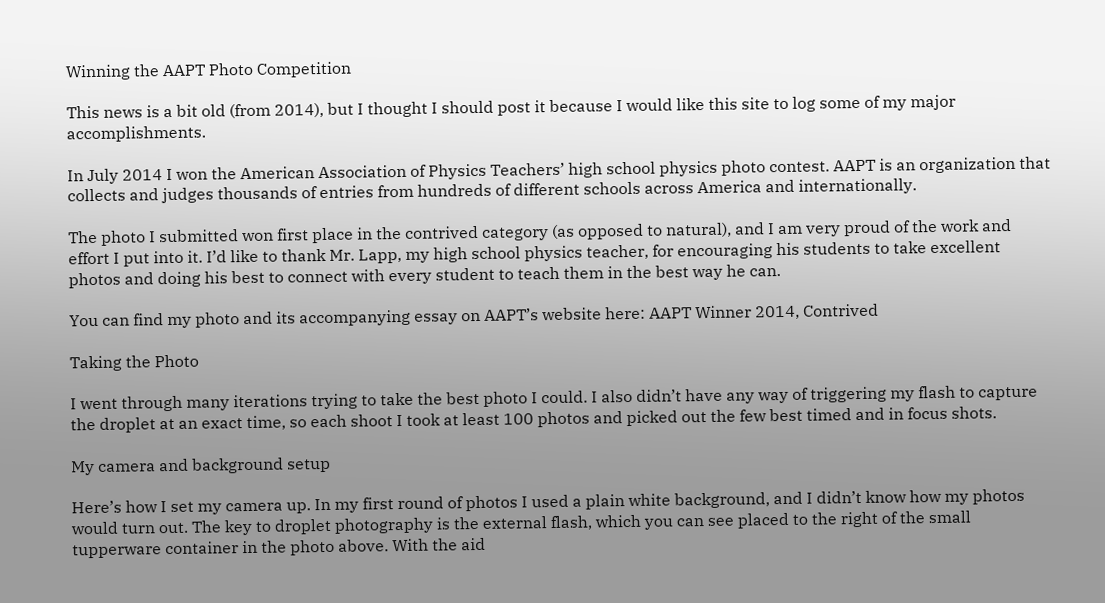Winning the AAPT Photo Competition

This news is a bit old (from 2014), but I thought I should post it because I would like this site to log some of my major accomplishments.

In July 2014 I won the American Association of Physics Teachers’ high school physics photo contest. AAPT is an organization that collects and judges thousands of entries from hundreds of different schools across America and internationally.

The photo I submitted won first place in the contrived category (as opposed to natural), and I am very proud of the work and effort I put into it. I’d like to thank Mr. Lapp, my high school physics teacher, for encouraging his students to take excellent photos and doing his best to connect with every student to teach them in the best way he can.

You can find my photo and its accompanying essay on AAPT’s website here: AAPT Winner 2014, Contrived

Taking the Photo

I went through many iterations trying to take the best photo I could. I also didn’t have any way of triggering my flash to capture the droplet at an exact time, so each shoot I took at least 100 photos and picked out the few best timed and in focus shots.

My camera and background setup

Here’s how I set my camera up. In my first round of photos I used a plain white background, and I didn’t know how my photos would turn out. The key to droplet photography is the external flash, which you can see placed to the right of the small tupperware container in the photo above. With the aid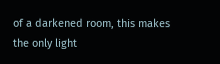of a darkened room, this makes the only light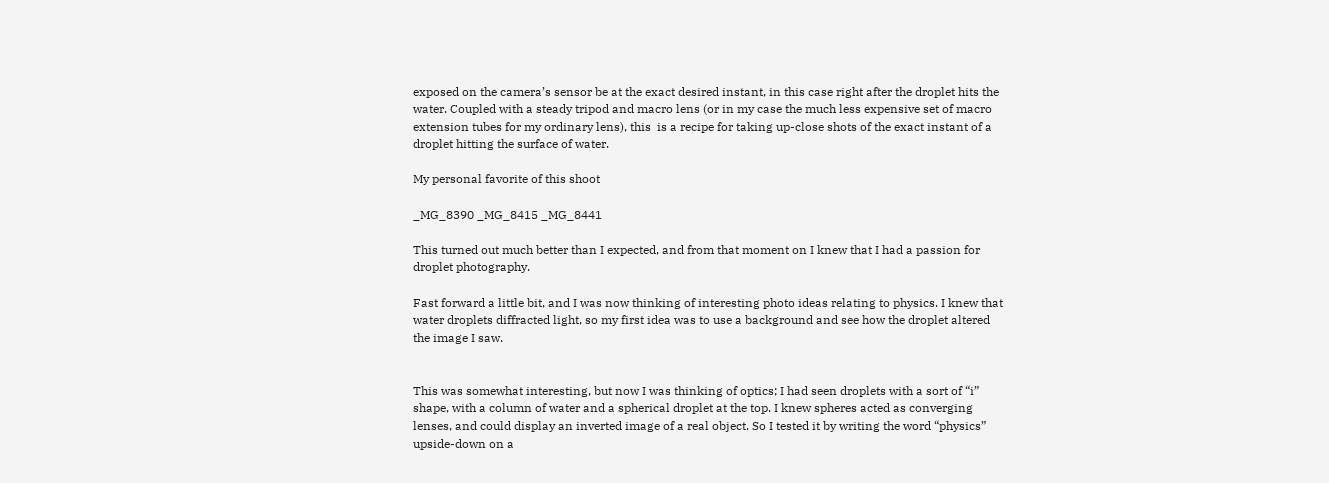exposed on the camera’s sensor be at the exact desired instant, in this case right after the droplet hits the water. Coupled with a steady tripod and macro lens (or in my case the much less expensive set of macro extension tubes for my ordinary lens), this  is a recipe for taking up-close shots of the exact instant of a droplet hitting the surface of water.

My personal favorite of this shoot

_MG_8390 _MG_8415 _MG_8441

This turned out much better than I expected, and from that moment on I knew that I had a passion for droplet photography.

Fast forward a little bit, and I was now thinking of interesting photo ideas relating to physics. I knew that water droplets diffracted light, so my first idea was to use a background and see how the droplet altered the image I saw.


This was somewhat interesting, but now I was thinking of optics; I had seen droplets with a sort of “i” shape, with a column of water and a spherical droplet at the top. I knew spheres acted as converging lenses, and could display an inverted image of a real object. So I tested it by writing the word “physics” upside-down on a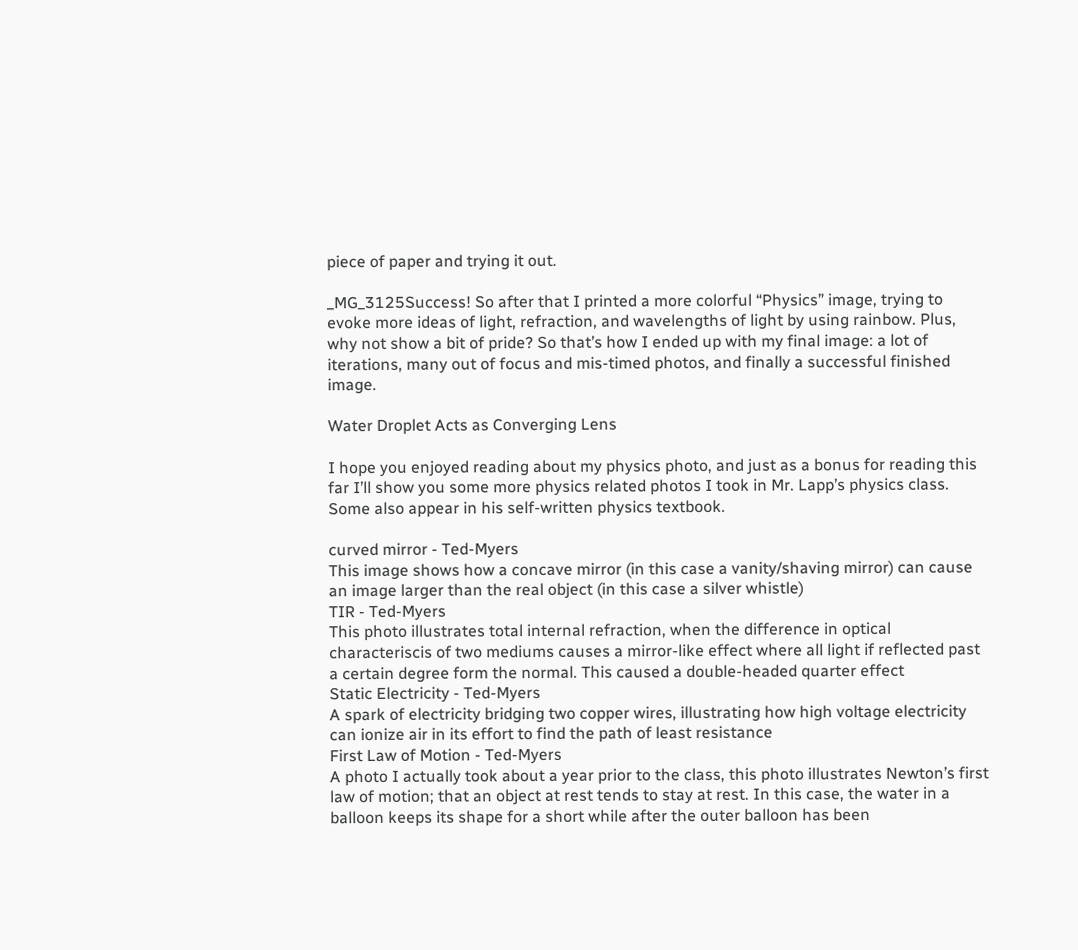piece of paper and trying it out.

_MG_3125Success! So after that I printed a more colorful “Physics” image, trying to evoke more ideas of light, refraction, and wavelengths of light by using rainbow. Plus, why not show a bit of pride? So that’s how I ended up with my final image: a lot of iterations, many out of focus and mis-timed photos, and finally a successful finished image.

Water Droplet Acts as Converging Lens

I hope you enjoyed reading about my physics photo, and just as a bonus for reading this far I’ll show you some more physics related photos I took in Mr. Lapp’s physics class. Some also appear in his self-written physics textbook.

curved mirror - Ted-Myers
This image shows how a concave mirror (in this case a vanity/shaving mirror) can cause an image larger than the real object (in this case a silver whistle)
TIR - Ted-Myers
This photo illustrates total internal refraction, when the difference in optical characteriscis of two mediums causes a mirror-like effect where all light if reflected past a certain degree form the normal. This caused a double-headed quarter effect
Static Electricity - Ted-Myers
A spark of electricity bridging two copper wires, illustrating how high voltage electricity can ionize air in its effort to find the path of least resistance
First Law of Motion - Ted-Myers
A photo I actually took about a year prior to the class, this photo illustrates Newton’s first law of motion; that an object at rest tends to stay at rest. In this case, the water in a balloon keeps its shape for a short while after the outer balloon has been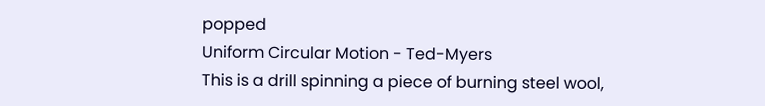popped
Uniform Circular Motion - Ted-Myers
This is a drill spinning a piece of burning steel wool,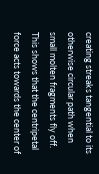creating streaks tangential to its otherwise circular path when small molten fragments fly off. This shows that the centripetal force acts towards the center of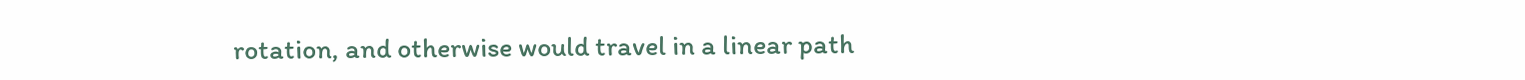rotation, and otherwise would travel in a linear path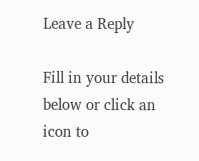Leave a Reply

Fill in your details below or click an icon to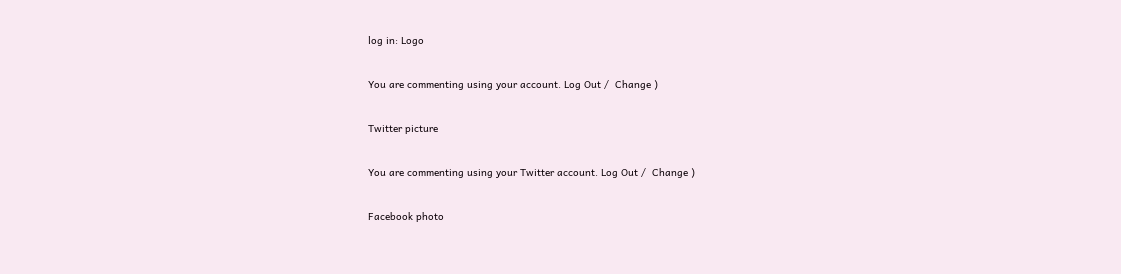log in: Logo

You are commenting using your account. Log Out /  Change )

Twitter picture

You are commenting using your Twitter account. Log Out /  Change )

Facebook photo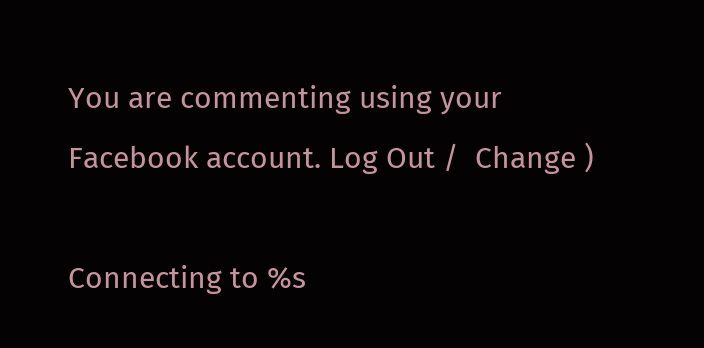You are commenting using your Facebook account. Log Out /  Change )

Connecting to %s